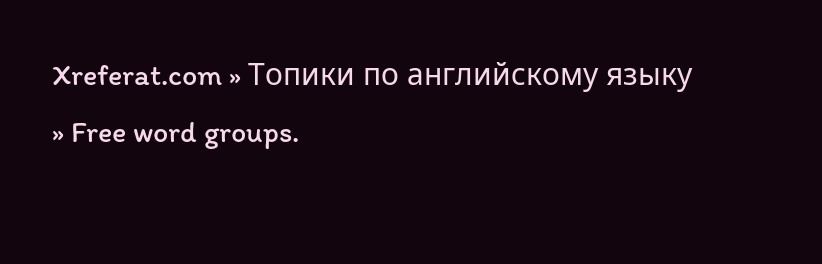Xreferat.com » Топики по английскому языку » Free word groups.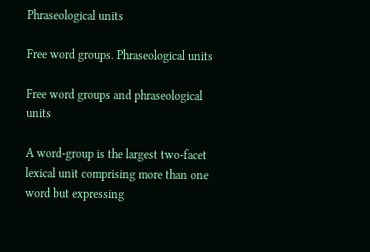Phraseological units

Free word groups. Phraseological units

Free word groups and phraseological units

A word-group is the largest two-facet lexical unit comprising more than one word but expressing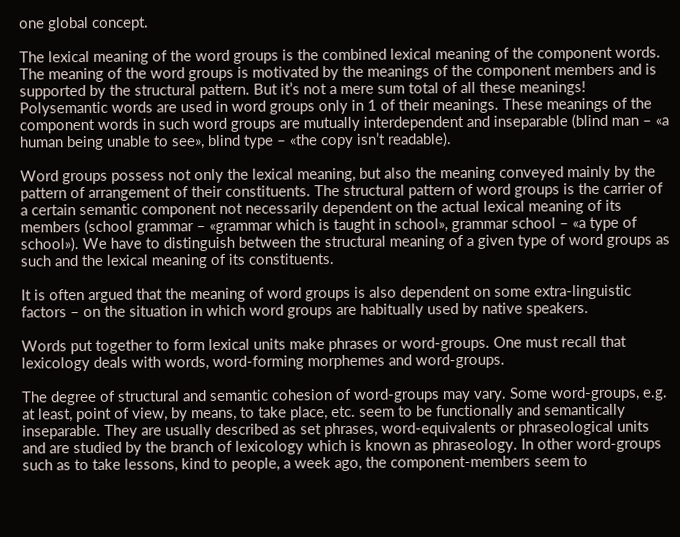one global concept.

The lexical meaning of the word groups is the combined lexical meaning of the component words. The meaning of the word groups is motivated by the meanings of the component members and is supported by the structural pattern. But it’s not a mere sum total of all these meanings! Polysemantic words are used in word groups only in 1 of their meanings. These meanings of the component words in such word groups are mutually interdependent and inseparable (blind man – «a human being unable to see», blind type – «the copy isn’t readable).

Word groups possess not only the lexical meaning, but also the meaning conveyed mainly by the pattern of arrangement of their constituents. The structural pattern of word groups is the carrier of a certain semantic component not necessarily dependent on the actual lexical meaning of its members (school grammar – «grammar which is taught in school», grammar school – «a type of school»). We have to distinguish between the structural meaning of a given type of word groups as such and the lexical meaning of its constituents.

It is often argued that the meaning of word groups is also dependent on some extra-linguistic factors – on the situation in which word groups are habitually used by native speakers.

Words put together to form lexical units make phrases or word-groups. One must recall that lexicology deals with words, word-forming morphemes and word-groups.

The degree of structural and semantic cohesion of word-groups may vary. Some word-groups, e.g. at least, point of view, by means, to take place, etc. seem to be functionally and semantically inseparable. They are usually described as set phrases, word-equivalents or phraseological units and are studied by the branch of lexicology which is known as phraseology. In other word-groups such as to take lessons, kind to people, a week ago, the component-members seem to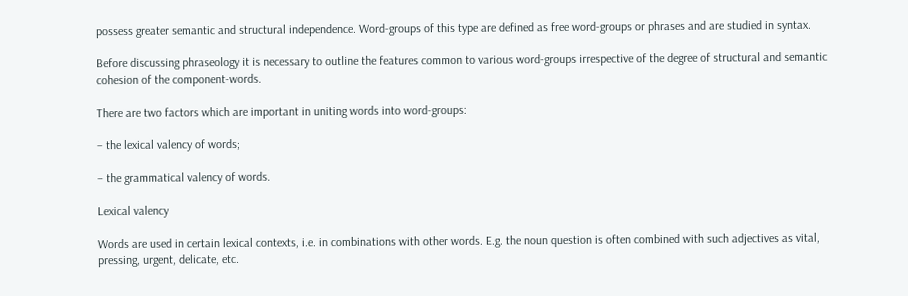possess greater semantic and structural independence. Word-groups of this type are defined as free word-groups or phrases and are studied in syntax.

Before discussing phraseology it is necessary to outline the features common to various word-groups irrespective of the degree of structural and semantic cohesion of the component-words.

There are two factors which are important in uniting words into word-groups:

– the lexical valency of words;

– the grammatical valency of words.

Lexical valency

Words are used in certain lexical contexts, i.e. in combinations with other words. E.g. the noun question is often combined with such adjectives as vital, pressing, urgent, delicate, etc.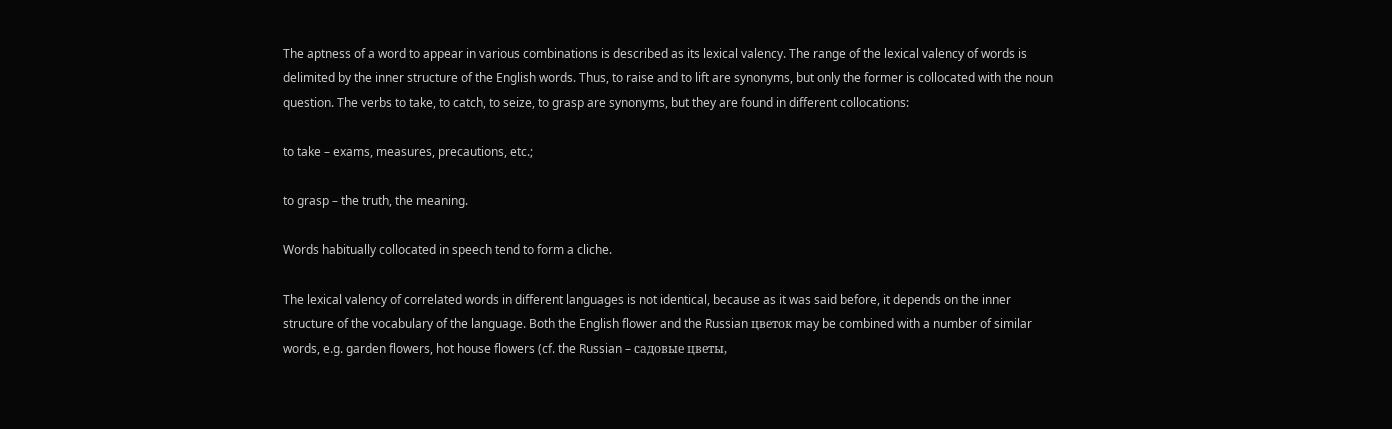The aptness of a word to appear in various combinations is described as its lexical valency. The range of the lexical valency of words is delimited by the inner structure of the English words. Thus, to raise and to lift are synonyms, but only the former is collocated with the noun question. The verbs to take, to catch, to seize, to grasp are synonyms, but they are found in different collocations:

to take – exams, measures, precautions, etc.;

to grasp – the truth, the meaning.

Words habitually collocated in speech tend to form a cliche.

The lexical valency of correlated words in different languages is not identical, because as it was said before, it depends on the inner structure of the vocabulary of the language. Both the English flower and the Russian цветок may be combined with a number of similar words, e.g. garden flowers, hot house flowers (cf. the Russian – садовые цветы,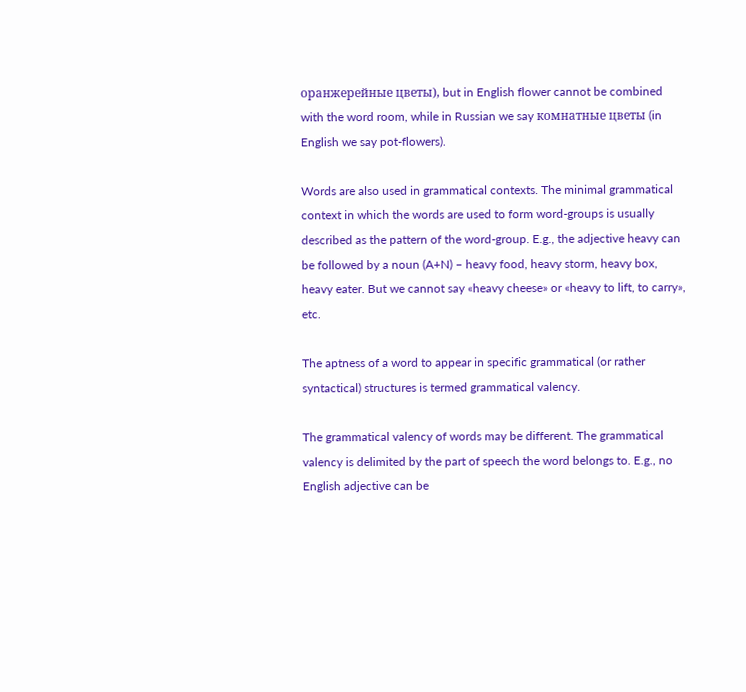оранжерейные цветы), but in English flower cannot be combined with the word room, while in Russian we say комнатные цветы (in English we say pot-flowers).

Words are also used in grammatical contexts. The minimal grammatical context in which the words are used to form word-groups is usually described as the pattern of the word-group. E.g., the adjective heavy can be followed by a noun (A+N) – heavy food, heavy storm, heavy box, heavy eater. But we cannot say «heavy cheese» or «heavy to lift, to carry», etc.

The aptness of a word to appear in specific grammatical (or rather syntactical) structures is termed grammatical valency.

The grammatical valency of words may be different. The grammatical valency is delimited by the part of speech the word belongs to. E.g., no English adjective can be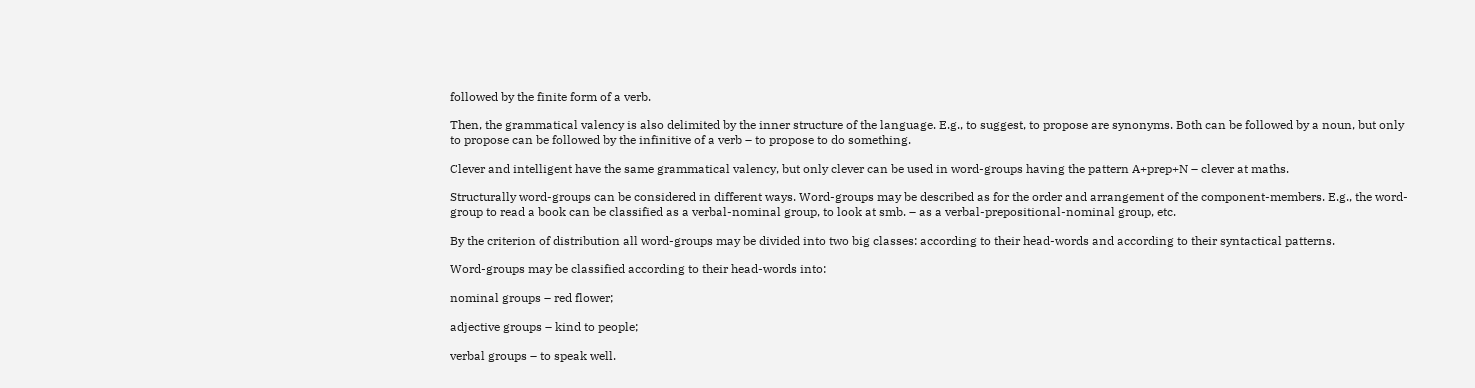followed by the finite form of a verb.

Then, the grammatical valency is also delimited by the inner structure of the language. E.g., to suggest, to propose are synonyms. Both can be followed by a noun, but only to propose can be followed by the infinitive of a verb – to propose to do something.

Clever and intelligent have the same grammatical valency, but only clever can be used in word-groups having the pattern A+prep+N – clever at maths.

Structurally word-groups can be considered in different ways. Word-groups may be described as for the order and arrangement of the component-members. E.g., the word-group to read a book can be classified as a verbal-nominal group, to look at smb. – as a verbal-prepositional-nominal group, etc.

By the criterion of distribution all word-groups may be divided into two big classes: according to their head-words and according to their syntactical patterns.

Word-groups may be classified according to their head-words into:

nominal groups – red flower;

adjective groups – kind to people;

verbal groups – to speak well.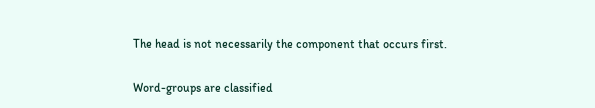The head is not necessarily the component that occurs first.

Word-groups are classified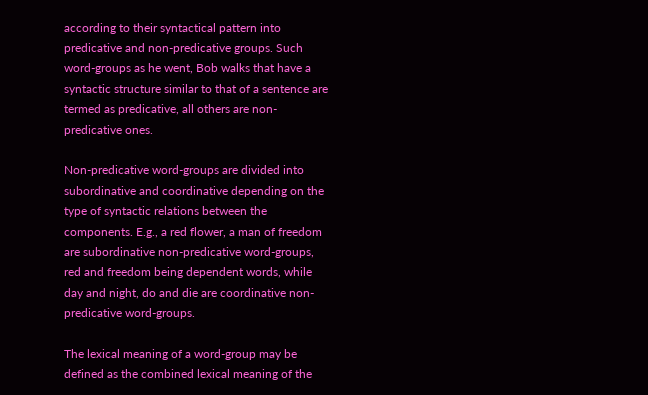according to their syntactical pattern into predicative and non-predicative groups. Such word-groups as he went, Bob walks that have a syntactic structure similar to that of a sentence are termed as predicative, all others are non-predicative ones.

Non-predicative word-groups are divided into subordinative and coordinative depending on the type of syntactic relations between the components. E.g., a red flower, a man of freedom are subordinative non-predicative word-groups, red and freedom being dependent words, while day and night, do and die are coordinative non-predicative word-groups.

The lexical meaning of a word-group may be defined as the combined lexical meaning of the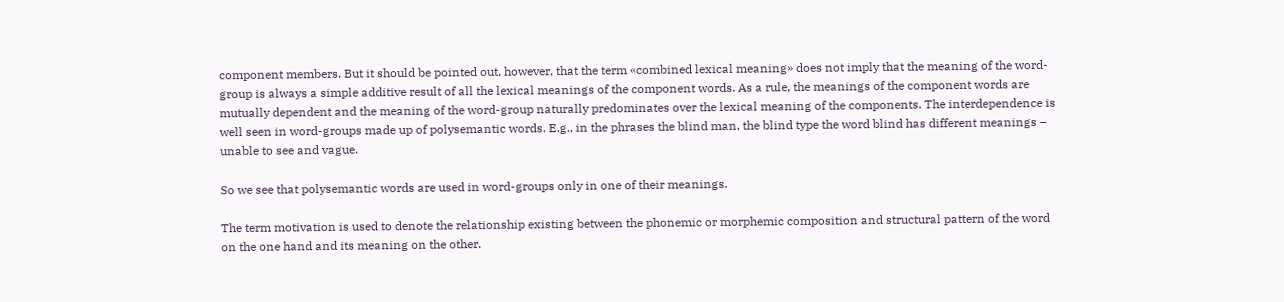component members. But it should be pointed out, however, that the term «combined lexical meaning» does not imply that the meaning of the word-group is always a simple additive result of all the lexical meanings of the component words. As a rule, the meanings of the component words are mutually dependent and the meaning of the word-group naturally predominates over the lexical meaning of the components. The interdependence is well seen in word-groups made up of polysemantic words. E.g., in the phrases the blind man, the blind type the word blind has different meanings – unable to see and vague.

So we see that polysemantic words are used in word-groups only in one of their meanings.

The term motivation is used to denote the relationship existing between the phonemic or morphemic composition and structural pattern of the word on the one hand and its meaning on the other.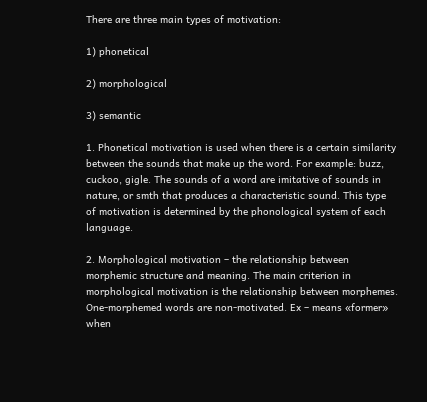There are three main types of motivation:

1) phonetical

2) morphological

3) semantic

1. Phonetical motivation is used when there is a certain similarity between the sounds that make up the word. For example: buzz, cuckoo, gigle. The sounds of a word are imitative of sounds in nature, or smth that produces a characteristic sound. This type of motivation is determined by the phonological system of each language.

2. Morphological motivation – the relationship between morphemic structure and meaning. The main criterion in morphological motivation is the relationship between morphemes. One-morphemed words are non-motivated. Ex – means «former» when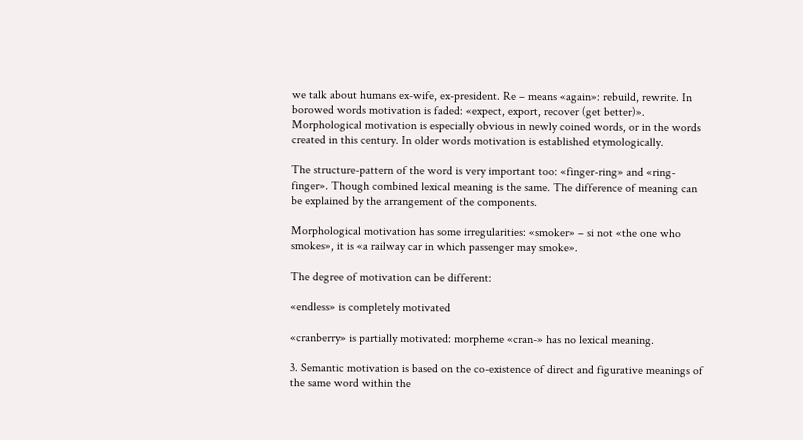we talk about humans ex-wife, ex-president. Re – means «again»: rebuild, rewrite. In borowed words motivation is faded: «expect, export, recover (get better)». Morphological motivation is especially obvious in newly coined words, or in the words created in this century. In older words motivation is established etymologically.

The structure-pattern of the word is very important too: «finger-ring» and «ring-finger». Though combined lexical meaning is the same. The difference of meaning can be explained by the arrangement of the components.

Morphological motivation has some irregularities: «smoker» – si not «the one who smokes», it is «a railway car in which passenger may smoke».

The degree of motivation can be different:

«endless» is completely motivated

«cranberry» is partially motivated: morpheme «cran-» has no lexical meaning.

3. Semantic motivation is based on the co-existence of direct and figurative meanings of the same word within the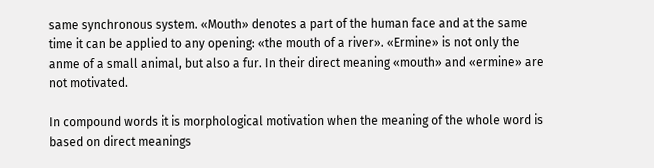same synchronous system. «Mouth» denotes a part of the human face and at the same time it can be applied to any opening: «the mouth of a river». «Ermine» is not only the anme of a small animal, but also a fur. In their direct meaning «mouth» and «ermine» are not motivated.

In compound words it is morphological motivation when the meaning of the whole word is based on direct meanings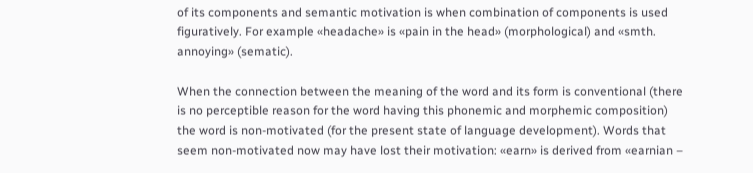of its components and semantic motivation is when combination of components is used figuratively. For example «headache» is «pain in the head» (morphological) and «smth. annoying» (sematic).

When the connection between the meaning of the word and its form is conventional (there is no perceptible reason for the word having this phonemic and morphemic composition) the word is non-motivated (for the present state of language development). Words that seem non-motivated now may have lost their motivation: «earn» is derived from «earnian –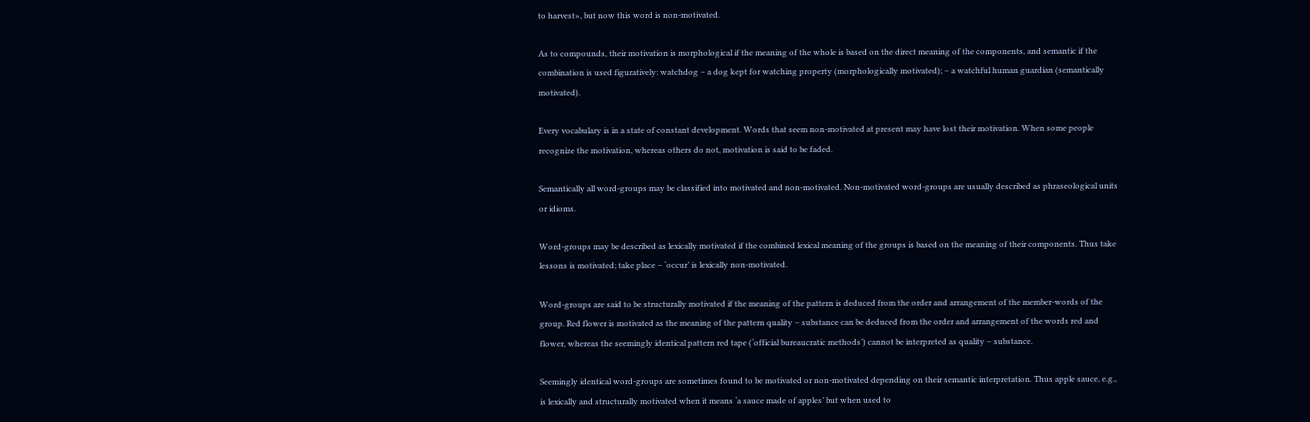to harvest», but now this word is non-motivated.

As to compounds, their motivation is morphological if the meaning of the whole is based on the direct meaning of the components, and semantic if the combination is used figuratively: watchdog – a dog kept for watching property (morphologically motivated); – a watchful human guardian (semantically motivated).

Every vocabulary is in a state of constant development. Words that seem non-motivated at present may have lost their motivation. When some people recognize the motivation, whereas others do not, motivation is said to be faded.

Semantically all word-groups may be classified into motivated and non-motivated. Non-motivated word-groups are usually described as phraseological units or idioms.

Word-groups may be described as lexically motivated if the combined lexical meaning of the groups is based on the meaning of their components. Thus take lessons is motivated; take place – ‘occur’ is lexically non-motivated.

Word-groups are said to be structurally motivated if the meaning of the pattern is deduced from the order and arrangement of the member-words of the group. Red flower is motivated as the meaning of the pattern quality – substance can be deduced from the order and arrangement of the words red and flower, whereas the seemingly identical pattern red tape (‘official bureaucratic methods’) cannot be interpreted as quality – substance.

Seemingly identical word-groups are sometimes found to be motivated or non-motivated depending on their semantic interpretation. Thus apple sauce, e.g., is lexically and structurally motivated when it means ‘a sauce made of apples’ but when used to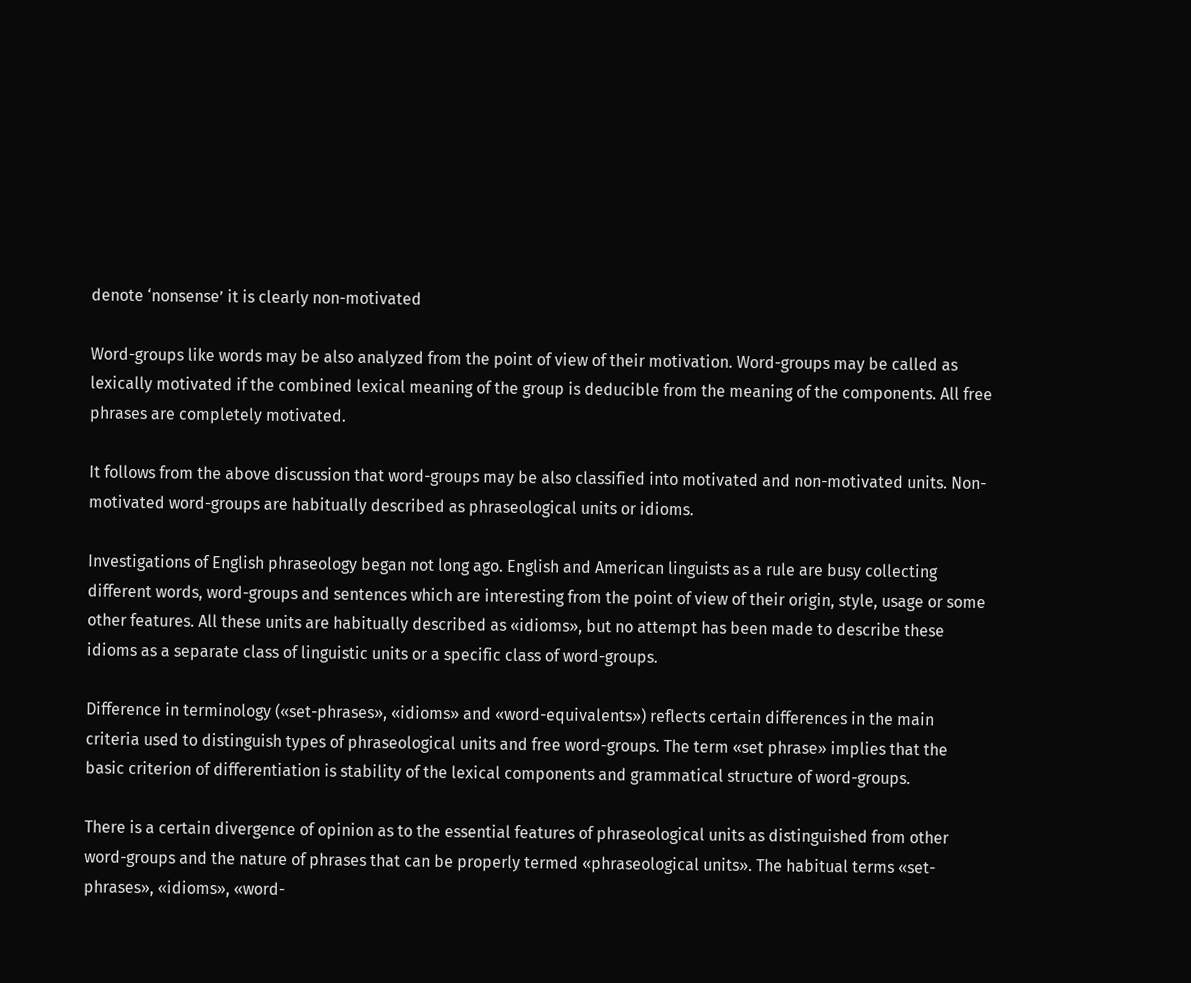denote ‘nonsense’ it is clearly non-motivated

Word-groups like words may be also analyzed from the point of view of their motivation. Word-groups may be called as lexically motivated if the combined lexical meaning of the group is deducible from the meaning of the components. All free phrases are completely motivated.

It follows from the above discussion that word-groups may be also classified into motivated and non-motivated units. Non-motivated word-groups are habitually described as phraseological units or idioms.

Investigations of English phraseology began not long ago. English and American linguists as a rule are busy collecting different words, word-groups and sentences which are interesting from the point of view of their origin, style, usage or some other features. All these units are habitually described as «idioms», but no attempt has been made to describe these idioms as a separate class of linguistic units or a specific class of word-groups.

Difference in terminology («set-phrases», «idioms» and «word-equivalents») reflects certain differences in the main criteria used to distinguish types of phraseological units and free word-groups. The term «set phrase» implies that the basic criterion of differentiation is stability of the lexical components and grammatical structure of word-groups.

There is a certain divergence of opinion as to the essential features of phraseological units as distinguished from other word-groups and the nature of phrases that can be properly termed «phraseological units». The habitual terms «set-phrases», «idioms», «word-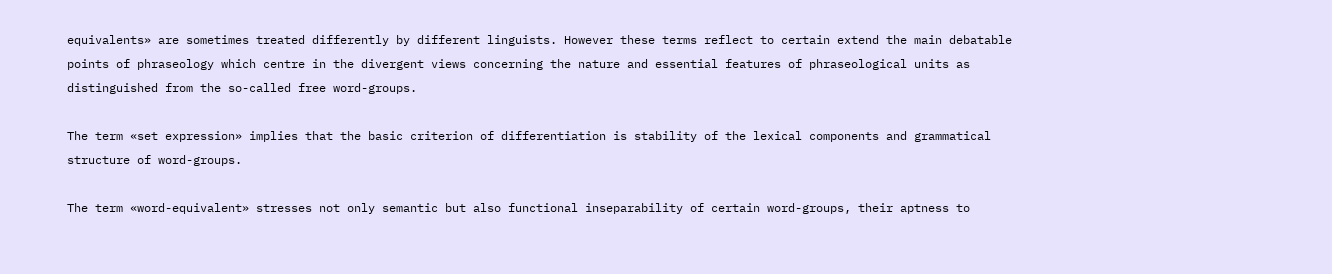equivalents» are sometimes treated differently by different linguists. However these terms reflect to certain extend the main debatable points of phraseology which centre in the divergent views concerning the nature and essential features of phraseological units as distinguished from the so-called free word-groups.

The term «set expression» implies that the basic criterion of differentiation is stability of the lexical components and grammatical structure of word-groups.

The term «word-equivalent» stresses not only semantic but also functional inseparability of certain word-groups, their aptness to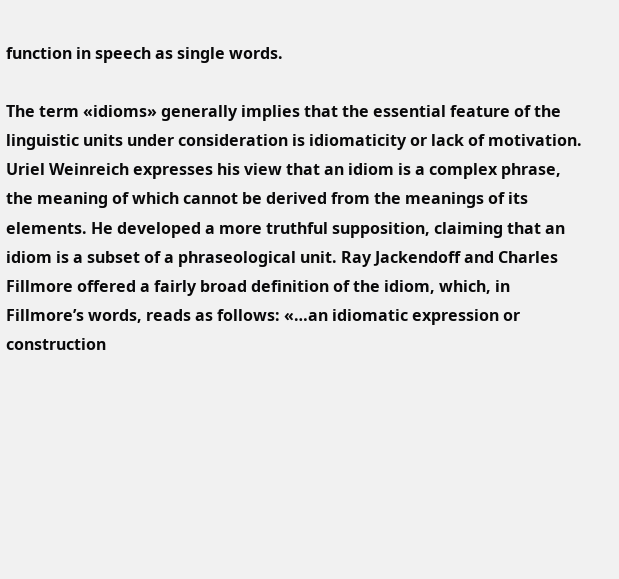function in speech as single words.

The term «idioms» generally implies that the essential feature of the linguistic units under consideration is idiomaticity or lack of motivation. Uriel Weinreich expresses his view that an idiom is a complex phrase, the meaning of which cannot be derived from the meanings of its elements. He developed a more truthful supposition, claiming that an idiom is a subset of a phraseological unit. Ray Jackendoff and Charles Fillmore offered a fairly broad definition of the idiom, which, in Fillmore’s words, reads as follows: «…an idiomatic expression or construction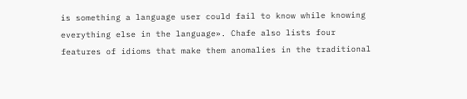is something a language user could fail to know while knowing everything else in the language». Chafe also lists four features of idioms that make them anomalies in the traditional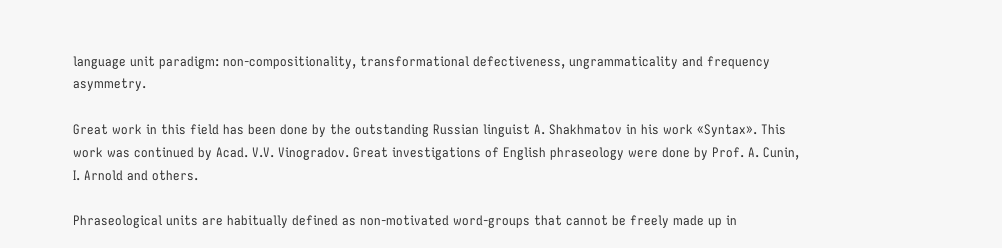language unit paradigm: non-compositionality, transformational defectiveness, ungrammaticality and frequency asymmetry.

Great work in this field has been done by the outstanding Russian linguist A. Shakhmatov in his work «Syntax». This work was continued by Acad. V.V. Vinogradov. Great investigations of English phraseology were done by Prof. A. Cunin, I. Arnold and others.

Phraseological units are habitually defined as non-motivated word-groups that cannot be freely made up in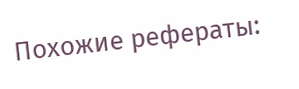Похожие рефераты: